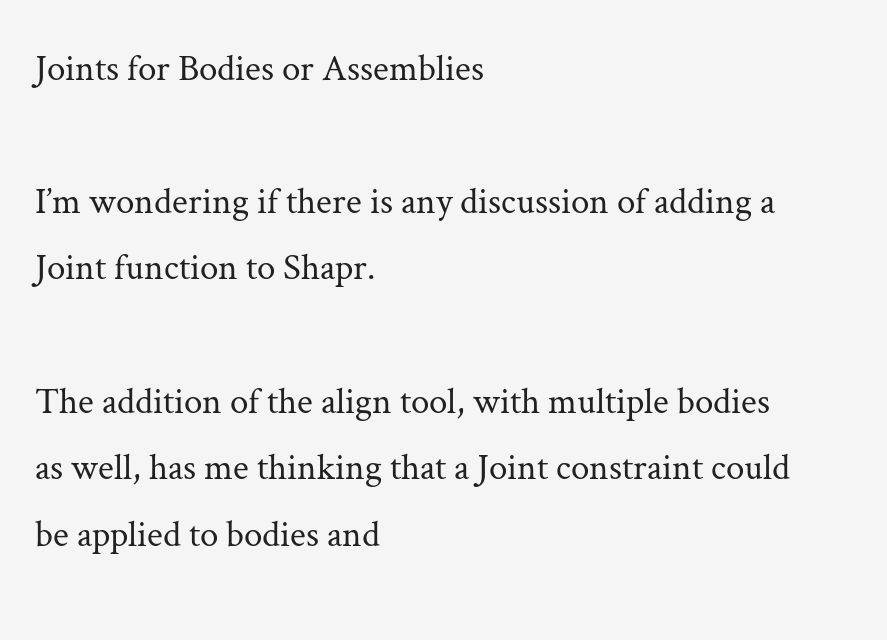Joints for Bodies or Assemblies

I’m wondering if there is any discussion of adding a Joint function to Shapr.

The addition of the align tool, with multiple bodies as well, has me thinking that a Joint constraint could be applied to bodies and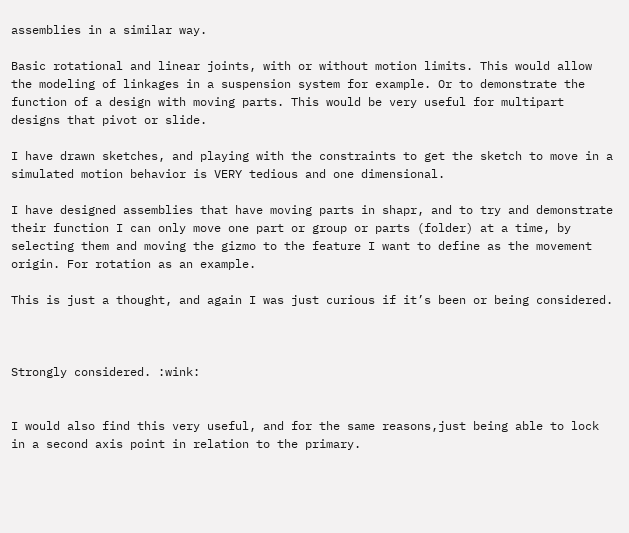assemblies in a similar way.

Basic rotational and linear joints, with or without motion limits. This would allow the modeling of linkages in a suspension system for example. Or to demonstrate the function of a design with moving parts. This would be very useful for multipart designs that pivot or slide.

I have drawn sketches, and playing with the constraints to get the sketch to move in a simulated motion behavior is VERY tedious and one dimensional.

I have designed assemblies that have moving parts in shapr, and to try and demonstrate their function I can only move one part or group or parts (folder) at a time, by selecting them and moving the gizmo to the feature I want to define as the movement origin. For rotation as an example.

This is just a thought, and again I was just curious if it’s been or being considered.



Strongly considered. :wink:


I would also find this very useful, and for the same reasons,just being able to lock in a second axis point in relation to the primary.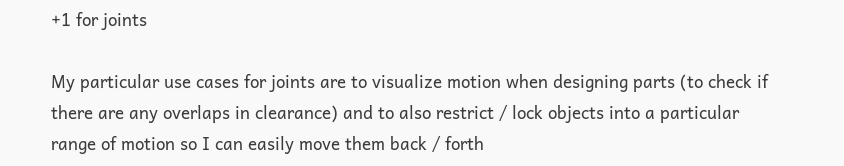+1 for joints

My particular use cases for joints are to visualize motion when designing parts (to check if there are any overlaps in clearance) and to also restrict / lock objects into a particular range of motion so I can easily move them back / forth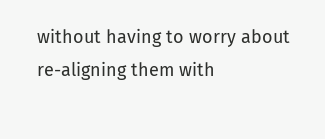without having to worry about re-aligning them with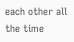each other all the time